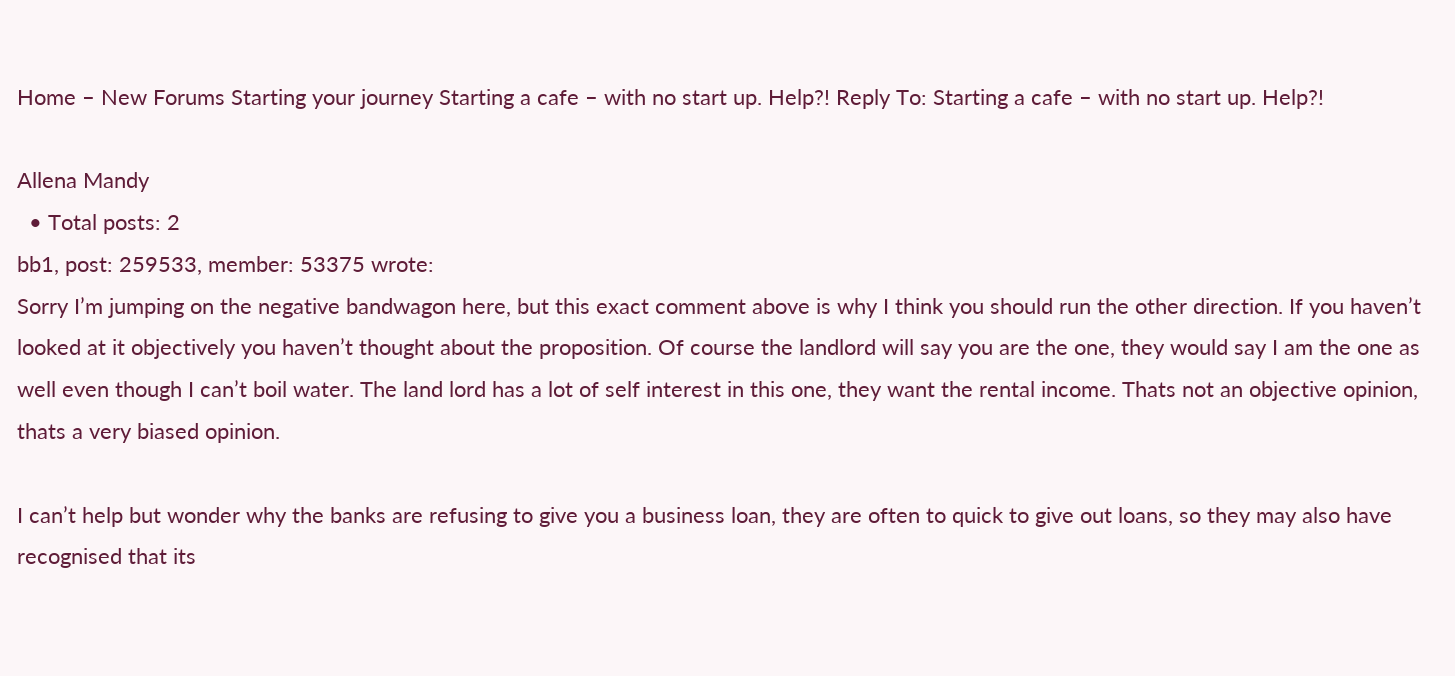Home – New Forums Starting your journey Starting a cafe – with no start up. Help?! Reply To: Starting a cafe – with no start up. Help?!

Allena Mandy
  • Total posts: 2
bb1, post: 259533, member: 53375 wrote:
Sorry I’m jumping on the negative bandwagon here, but this exact comment above is why I think you should run the other direction. If you haven’t looked at it objectively you haven’t thought about the proposition. Of course the landlord will say you are the one, they would say I am the one as well even though I can’t boil water. The land lord has a lot of self interest in this one, they want the rental income. Thats not an objective opinion, thats a very biased opinion.

I can’t help but wonder why the banks are refusing to give you a business loan, they are often to quick to give out loans, so they may also have recognised that its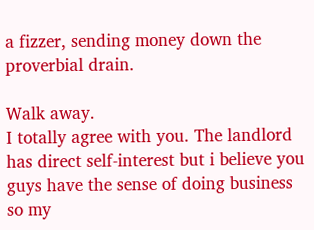a fizzer, sending money down the proverbial drain.

Walk away.
I totally agree with you. The landlord has direct self-interest but i believe you guys have the sense of doing business so my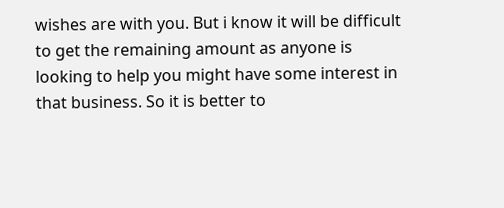wishes are with you. But i know it will be difficult to get the remaining amount as anyone is looking to help you might have some interest in that business. So it is better to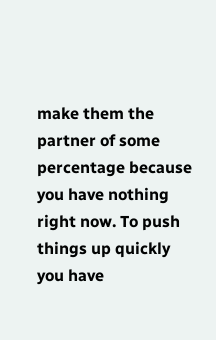make them the partner of some percentage because you have nothing right now. To push things up quickly you have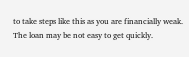to take steps like this as you are financially weak. The loan may be not easy to get quickly.